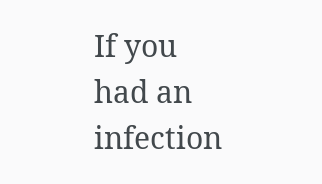If you had an infection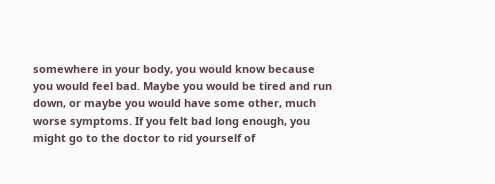somewhere in your body, you would know because you would feel bad. Maybe you would be tired and run down, or maybe you would have some other, much worse symptoms. If you felt bad long enough, you might go to the doctor to rid yourself of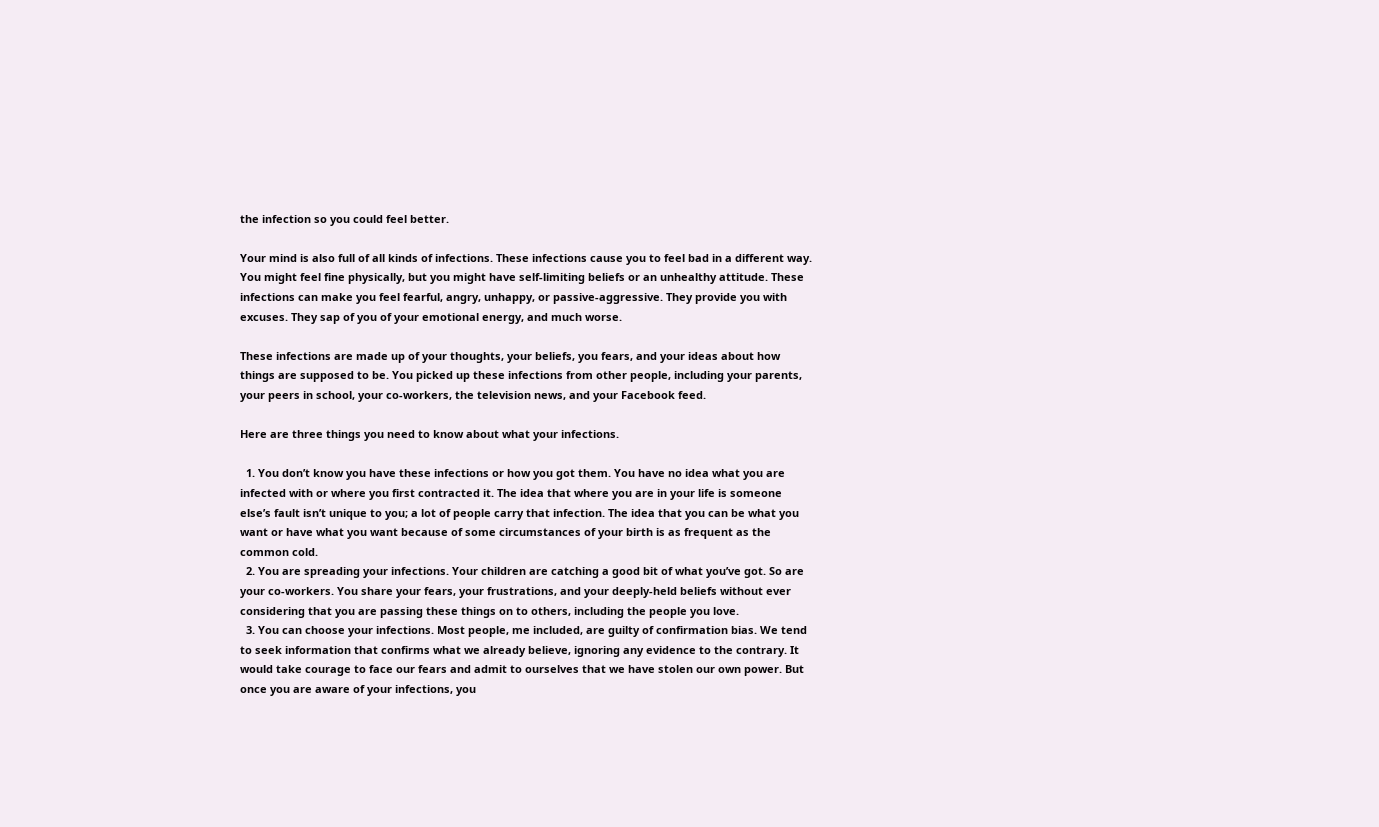the infection so you could feel better.

Your mind is also full of all kinds of infections. These infections cause you to feel bad in a different way. You might feel fine physically, but you might have self-limiting beliefs or an unhealthy attitude. These infections can make you feel fearful, angry, unhappy, or passive-aggressive. They provide you with excuses. They sap of you of your emotional energy, and much worse.

These infections are made up of your thoughts, your beliefs, you fears, and your ideas about how things are supposed to be. You picked up these infections from other people, including your parents, your peers in school, your co-workers, the television news, and your Facebook feed.

Here are three things you need to know about what your infections.

  1. You don’t know you have these infections or how you got them. You have no idea what you are infected with or where you first contracted it. The idea that where you are in your life is someone else’s fault isn’t unique to you; a lot of people carry that infection. The idea that you can be what you want or have what you want because of some circumstances of your birth is as frequent as the common cold.
  2. You are spreading your infections. Your children are catching a good bit of what you’ve got. So are your co-workers. You share your fears, your frustrations, and your deeply-held beliefs without ever considering that you are passing these things on to others, including the people you love.
  3. You can choose your infections. Most people, me included, are guilty of confirmation bias. We tend to seek information that confirms what we already believe, ignoring any evidence to the contrary. It would take courage to face our fears and admit to ourselves that we have stolen our own power. But once you are aware of your infections, you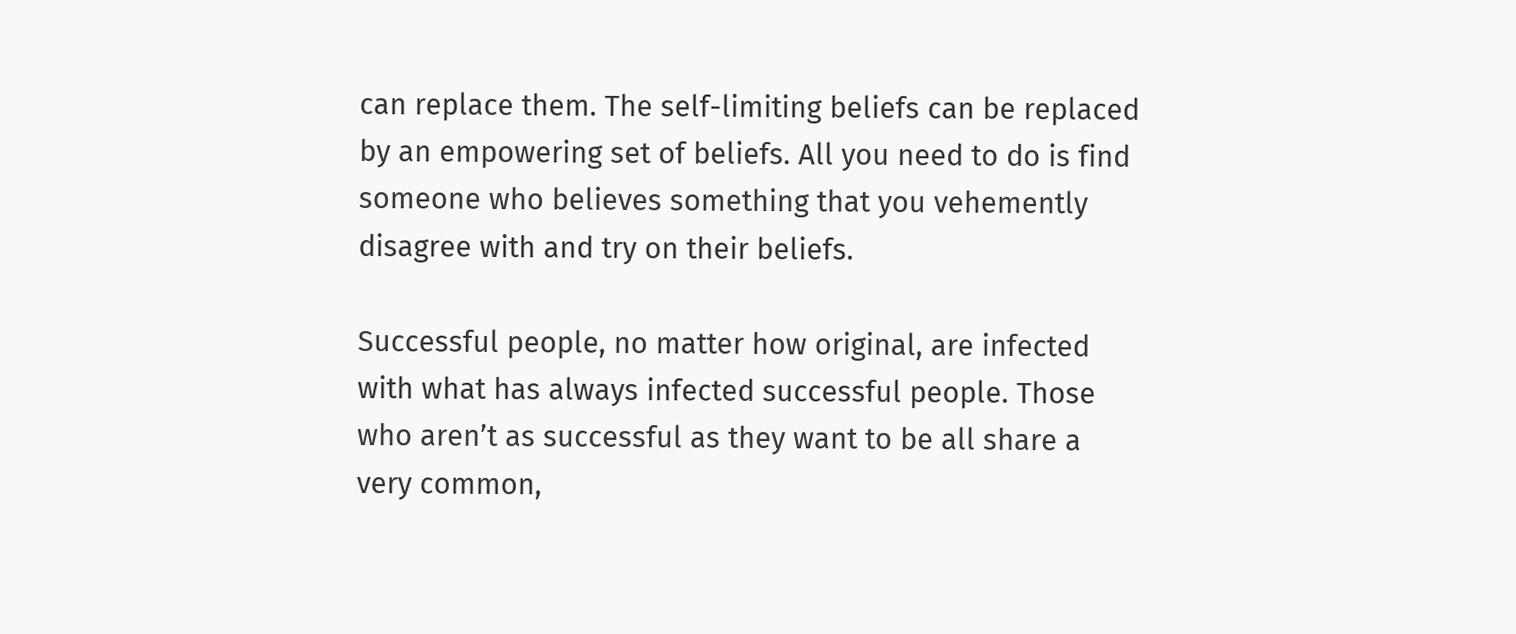can replace them. The self-limiting beliefs can be replaced by an empowering set of beliefs. All you need to do is find someone who believes something that you vehemently disagree with and try on their beliefs.

Successful people, no matter how original, are infected with what has always infected successful people. Those who aren’t as successful as they want to be all share a very common,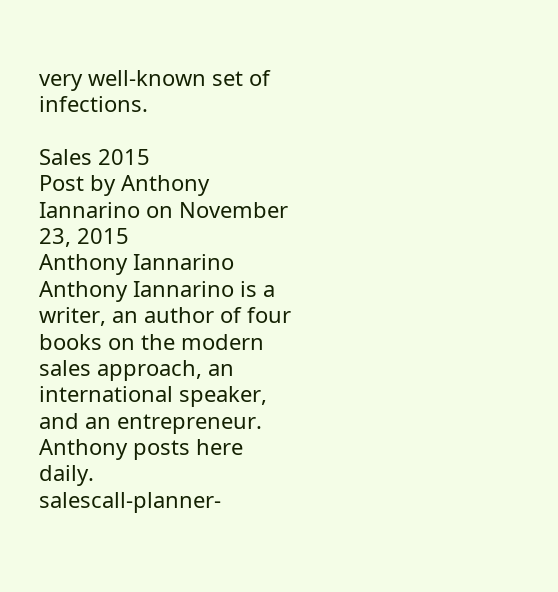very well-known set of infections.

Sales 2015
Post by Anthony Iannarino on November 23, 2015
Anthony Iannarino
Anthony Iannarino is a writer, an author of four books on the modern sales approach, an international speaker, and an entrepreneur. Anthony posts here daily.
salescall-planner-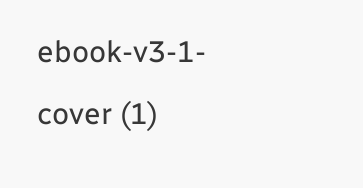ebook-v3-1-cover (1)